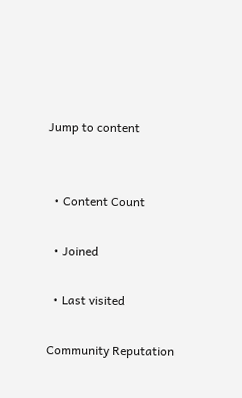Jump to content


  • Content Count

  • Joined

  • Last visited

Community Reputation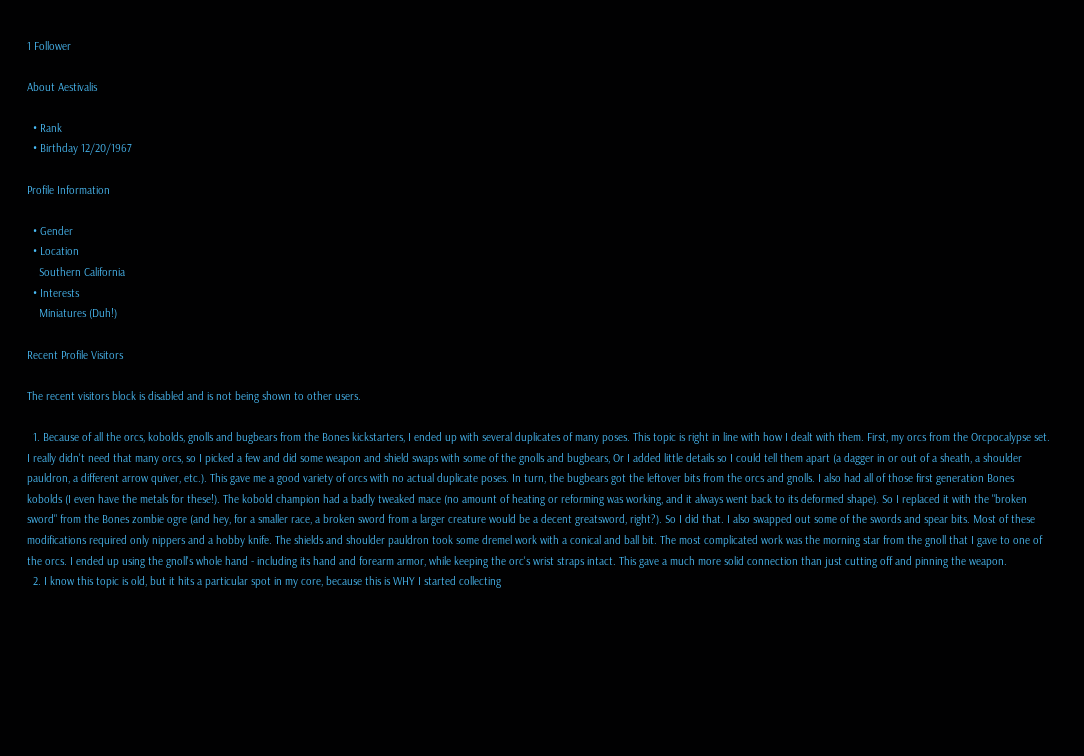1 Follower

About Aestivalis

  • Rank
  • Birthday 12/20/1967

Profile Information

  • Gender
  • Location
    Southern California
  • Interests
    Miniatures (Duh!)

Recent Profile Visitors

The recent visitors block is disabled and is not being shown to other users.

  1. Because of all the orcs, kobolds, gnolls and bugbears from the Bones kickstarters, I ended up with several duplicates of many poses. This topic is right in line with how I dealt with them. First, my orcs from the Orcpocalypse set. I really didn't need that many orcs, so I picked a few and did some weapon and shield swaps with some of the gnolls and bugbears, Or I added little details so I could tell them apart (a dagger in or out of a sheath, a shoulder pauldron, a different arrow quiver, etc.). This gave me a good variety of orcs with no actual duplicate poses. In turn, the bugbears got the leftover bits from the orcs and gnolls. I also had all of those first generation Bones kobolds (I even have the metals for these!). The kobold champion had a badly tweaked mace (no amount of heating or reforming was working, and it always went back to its deformed shape). So I replaced it with the "broken sword" from the Bones zombie ogre (and hey, for a smaller race, a broken sword from a larger creature would be a decent greatsword, right?). So I did that. I also swapped out some of the swords and spear bits. Most of these modifications required only nippers and a hobby knife. The shields and shoulder pauldron took some dremel work with a conical and ball bit. The most complicated work was the morning star from the gnoll that I gave to one of the orcs. I ended up using the gnoll's whole hand - including its hand and forearm armor, while keeping the orc's wrist straps intact. This gave a much more solid connection than just cutting off and pinning the weapon.
  2. I know this topic is old, but it hits a particular spot in my core, because this is WHY I started collecting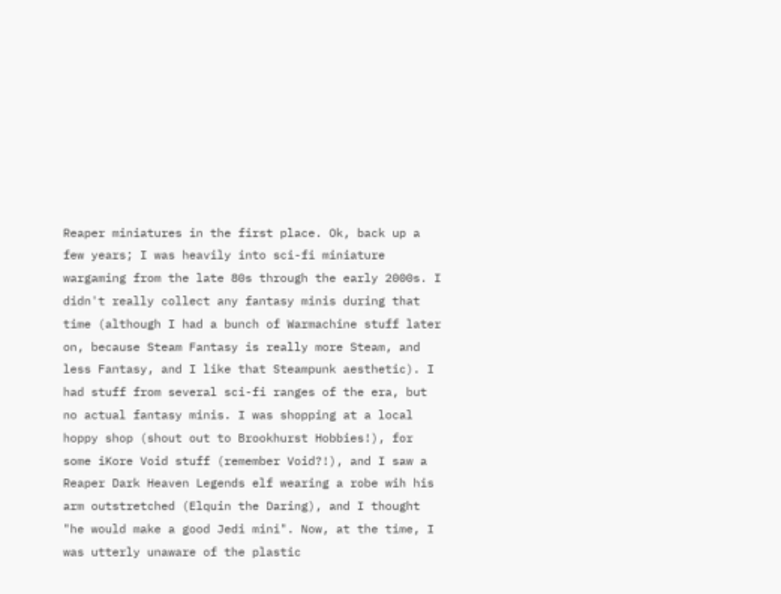Reaper miniatures in the first place. Ok, back up a few years; I was heavily into sci-fi miniature wargaming from the late 80s through the early 2000s. I didn't really collect any fantasy minis during that time (although I had a bunch of Warmachine stuff later on, because Steam Fantasy is really more Steam, and less Fantasy, and I like that Steampunk aesthetic). I had stuff from several sci-fi ranges of the era, but no actual fantasy minis. I was shopping at a local hoppy shop (shout out to Brookhurst Hobbies!), for some iKore Void stuff (remember Void?!), and I saw a Reaper Dark Heaven Legends elf wearing a robe wih his arm outstretched (Elquin the Daring), and I thought "he would make a good Jedi mini". Now, at the time, I was utterly unaware of the plastic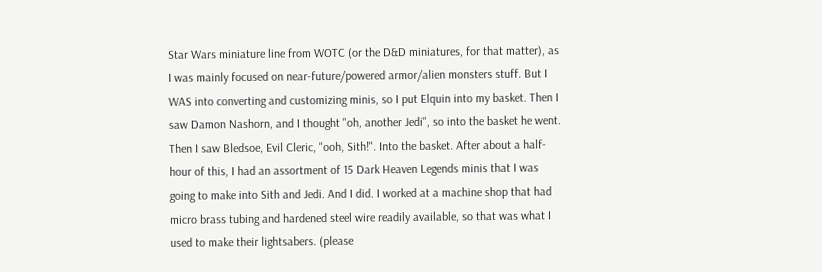Star Wars miniature line from WOTC (or the D&D miniatures, for that matter), as I was mainly focused on near-future/powered armor/alien monsters stuff. But I WAS into converting and customizing minis, so I put Elquin into my basket. Then I saw Damon Nashorn, and I thought "oh, another Jedi", so into the basket he went. Then I saw Bledsoe, Evil Cleric, "ooh, Sith!". Into the basket. After about a half-hour of this, I had an assortment of 15 Dark Heaven Legends minis that I was going to make into Sith and Jedi. And I did. I worked at a machine shop that had micro brass tubing and hardened steel wire readily available, so that was what I used to make their lightsabers. (please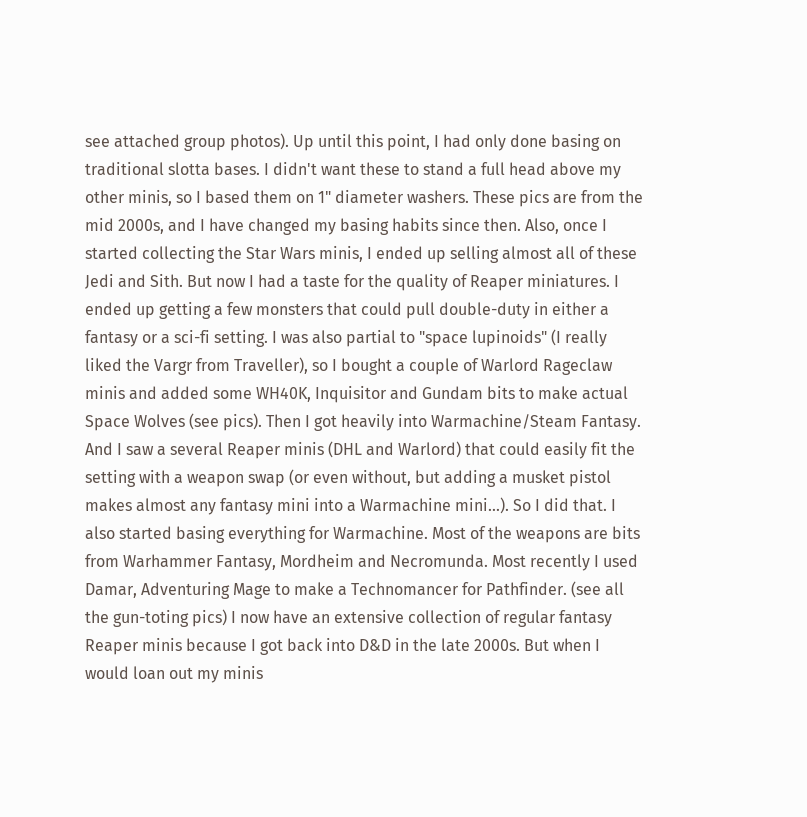see attached group photos). Up until this point, I had only done basing on traditional slotta bases. I didn't want these to stand a full head above my other minis, so I based them on 1" diameter washers. These pics are from the mid 2000s, and I have changed my basing habits since then. Also, once I started collecting the Star Wars minis, I ended up selling almost all of these Jedi and Sith. But now I had a taste for the quality of Reaper miniatures. I ended up getting a few monsters that could pull double-duty in either a fantasy or a sci-fi setting. I was also partial to "space lupinoids" (I really liked the Vargr from Traveller), so I bought a couple of Warlord Rageclaw minis and added some WH40K, Inquisitor and Gundam bits to make actual Space Wolves (see pics). Then I got heavily into Warmachine/Steam Fantasy. And I saw a several Reaper minis (DHL and Warlord) that could easily fit the setting with a weapon swap (or even without, but adding a musket pistol makes almost any fantasy mini into a Warmachine mini...). So I did that. I also started basing everything for Warmachine. Most of the weapons are bits from Warhammer Fantasy, Mordheim and Necromunda. Most recently I used Damar, Adventuring Mage to make a Technomancer for Pathfinder. (see all the gun-toting pics) I now have an extensive collection of regular fantasy Reaper minis because I got back into D&D in the late 2000s. But when I would loan out my minis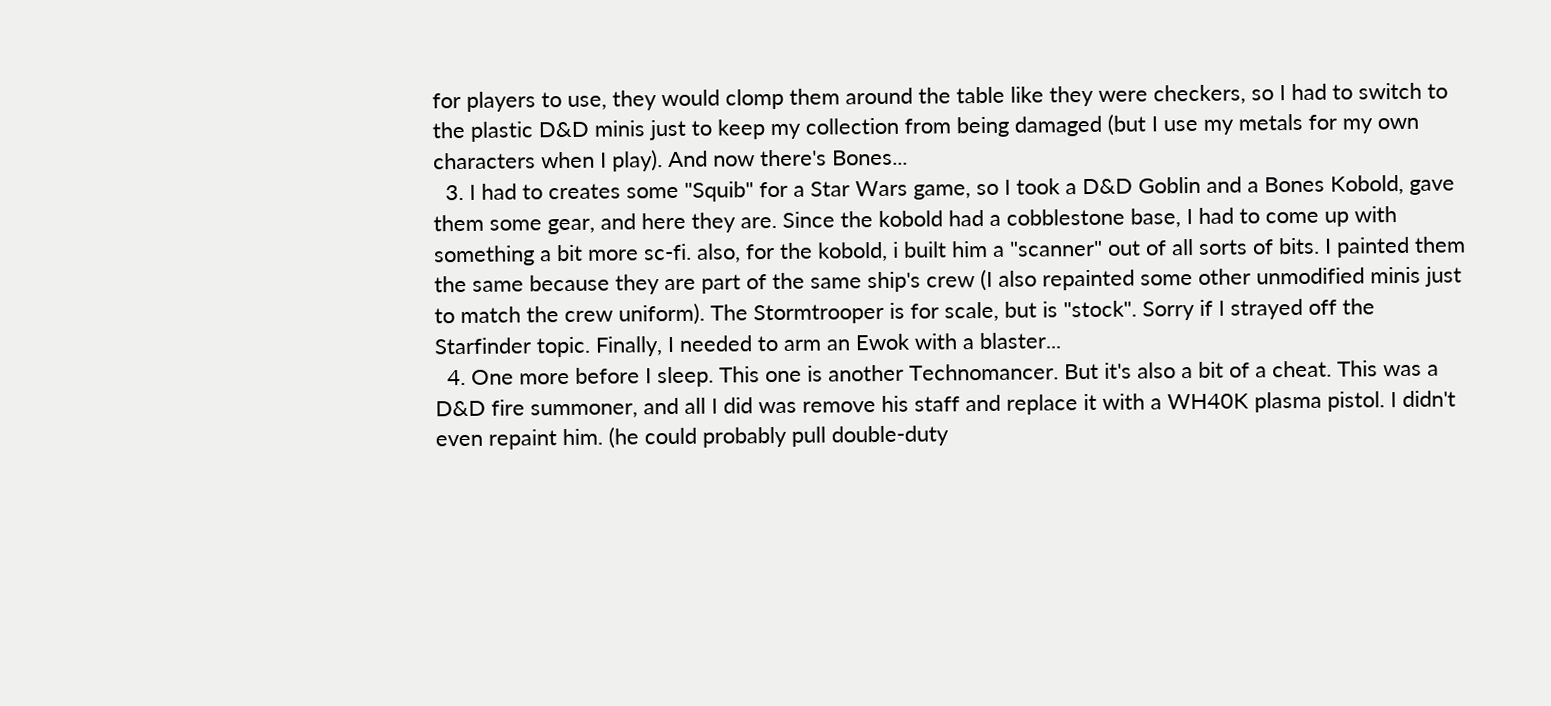for players to use, they would clomp them around the table like they were checkers, so I had to switch to the plastic D&D minis just to keep my collection from being damaged (but I use my metals for my own characters when I play). And now there's Bones...
  3. I had to creates some "Squib" for a Star Wars game, so I took a D&D Goblin and a Bones Kobold, gave them some gear, and here they are. Since the kobold had a cobblestone base, I had to come up with something a bit more sc-fi. also, for the kobold, i built him a "scanner" out of all sorts of bits. I painted them the same because they are part of the same ship's crew (I also repainted some other unmodified minis just to match the crew uniform). The Stormtrooper is for scale, but is "stock". Sorry if I strayed off the Starfinder topic. Finally, I needed to arm an Ewok with a blaster...
  4. One more before I sleep. This one is another Technomancer. But it's also a bit of a cheat. This was a D&D fire summoner, and all I did was remove his staff and replace it with a WH40K plasma pistol. I didn't even repaint him. (he could probably pull double-duty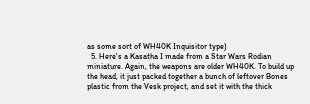as some sort of WH40K Inquisitor type)
  5. Here's a Kasatha I made from a Star Wars Rodian miniature. Again, the weapons are older WH40K. To build up the head, it just packed together a bunch of leftover Bones plastic from the Vesk project, and set it with the thick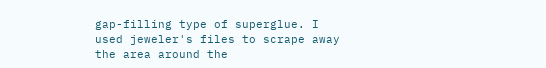gap-filling type of superglue. I used jeweler's files to scrape away the area around the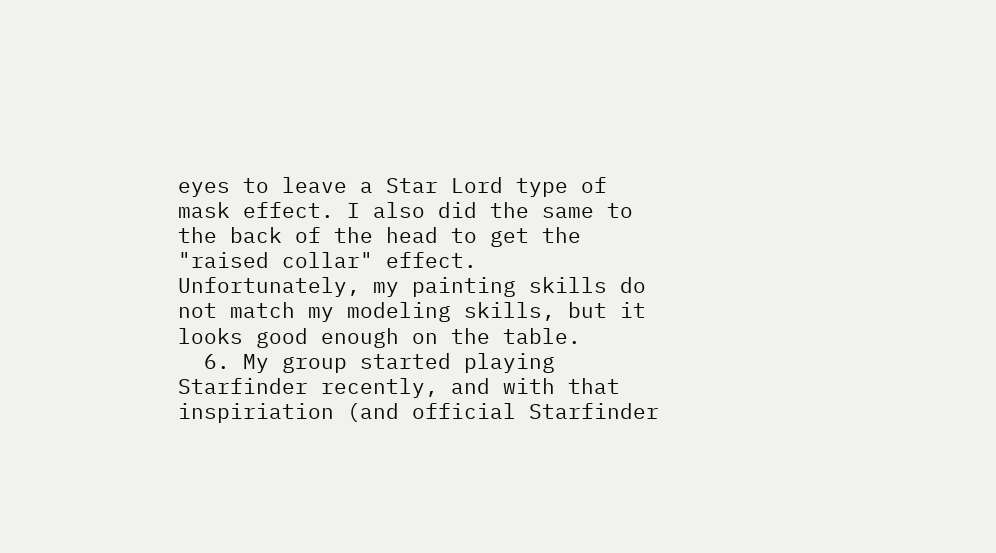eyes to leave a Star Lord type of mask effect. I also did the same to the back of the head to get the "raised collar" effect. Unfortunately, my painting skills do not match my modeling skills, but it looks good enough on the table.
  6. My group started playing Starfinder recently, and with that inspiriation (and official Starfinder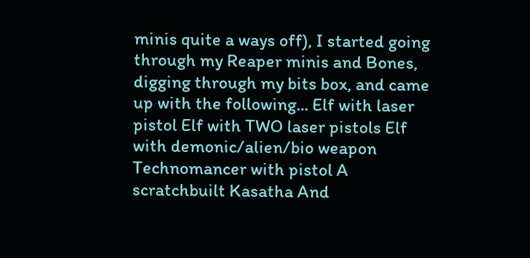minis quite a ways off), I started going through my Reaper minis and Bones, digging through my bits box, and came up with the following... Elf with laser pistol Elf with TWO laser pistols Elf with demonic/alien/bio weapon Technomancer with pistol A scratchbuilt Kasatha And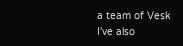a team of Vesk I've also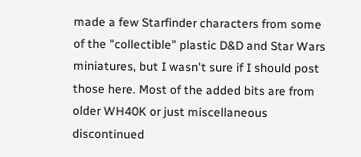made a few Starfinder characters from some of the "collectible" plastic D&D and Star Wars miniatures, but I wasn't sure if I should post those here. Most of the added bits are from older WH40K or just miscellaneous discontinued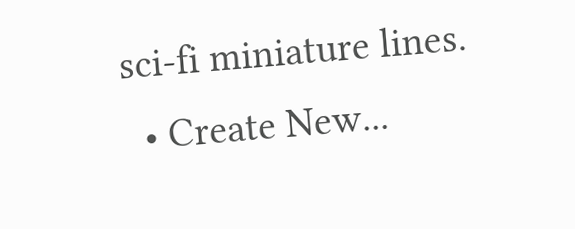sci-fi miniature lines.
  • Create New...